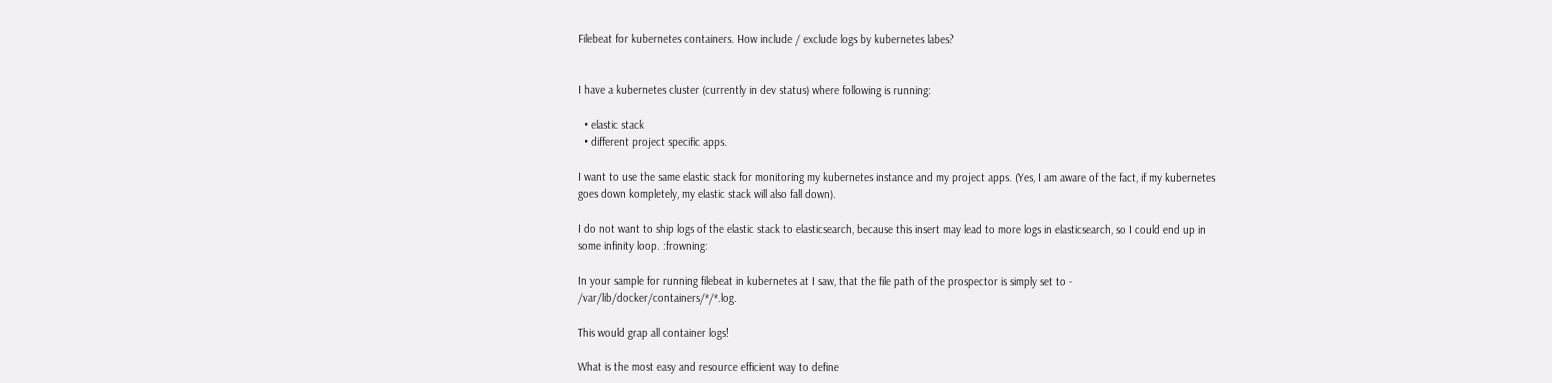Filebeat for kubernetes containers. How include / exclude logs by kubernetes labes?


I have a kubernetes cluster (currently in dev status) where following is running:

  • elastic stack
  • different project specific apps.

I want to use the same elastic stack for monitoring my kubernetes instance and my project apps. (Yes, I am aware of the fact, if my kubernetes goes down kompletely, my elastic stack will also fall down).

I do not want to ship logs of the elastic stack to elasticsearch, because this insert may lead to more logs in elasticsearch, so I could end up in some infinity loop. :frowning:

In your sample for running filebeat in kubernetes at I saw, that the file path of the prospector is simply set to - /var/lib/docker/containers/*/*.log.

This would grap all container logs!

What is the most easy and resource efficient way to define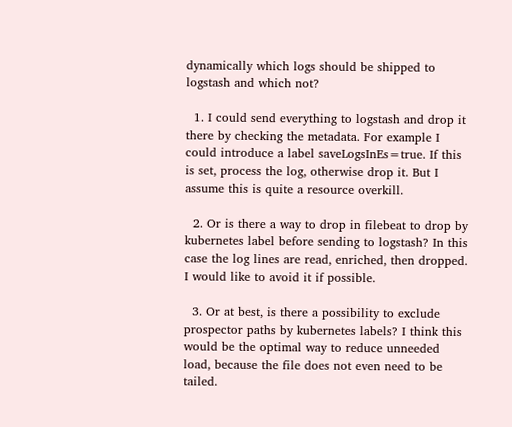dynamically which logs should be shipped to logstash and which not?

  1. I could send everything to logstash and drop it there by checking the metadata. For example I could introduce a label saveLogsInEs=true. If this is set, process the log, otherwise drop it. But I assume this is quite a resource overkill.

  2. Or is there a way to drop in filebeat to drop by kubernetes label before sending to logstash? In this case the log lines are read, enriched, then dropped. I would like to avoid it if possible.

  3. Or at best, is there a possibility to exclude prospector paths by kubernetes labels? I think this would be the optimal way to reduce unneeded load, because the file does not even need to be tailed.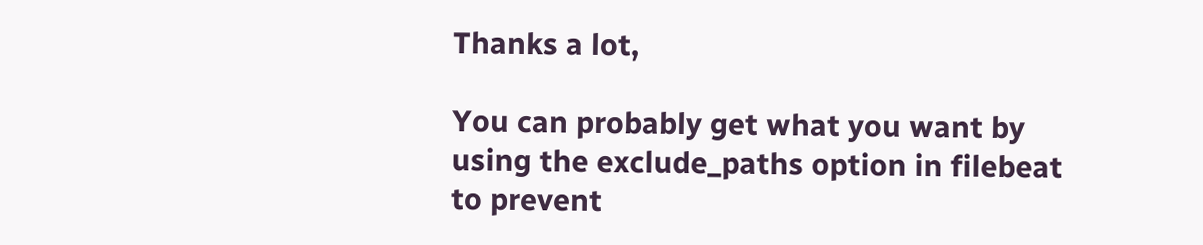Thanks a lot,

You can probably get what you want by using the exclude_paths option in filebeat to prevent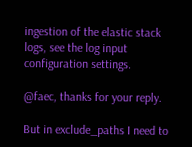ingestion of the elastic stack logs, see the log input configuration settings.

@faec, thanks for your reply.

But in exclude_paths I need to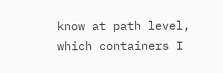know at path level, which containers I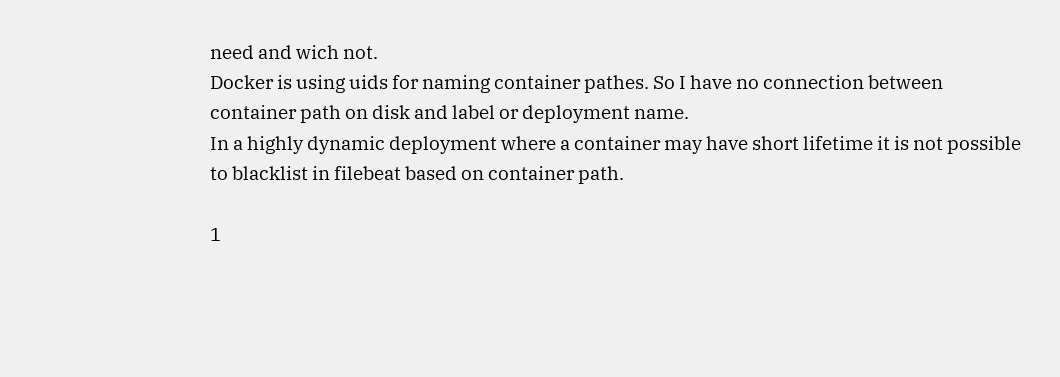need and wich not.
Docker is using uids for naming container pathes. So I have no connection between container path on disk and label or deployment name.
In a highly dynamic deployment where a container may have short lifetime it is not possible to blacklist in filebeat based on container path.

1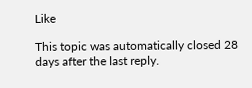Like

This topic was automatically closed 28 days after the last reply.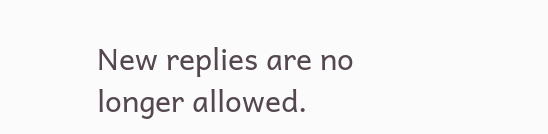New replies are no longer allowed.